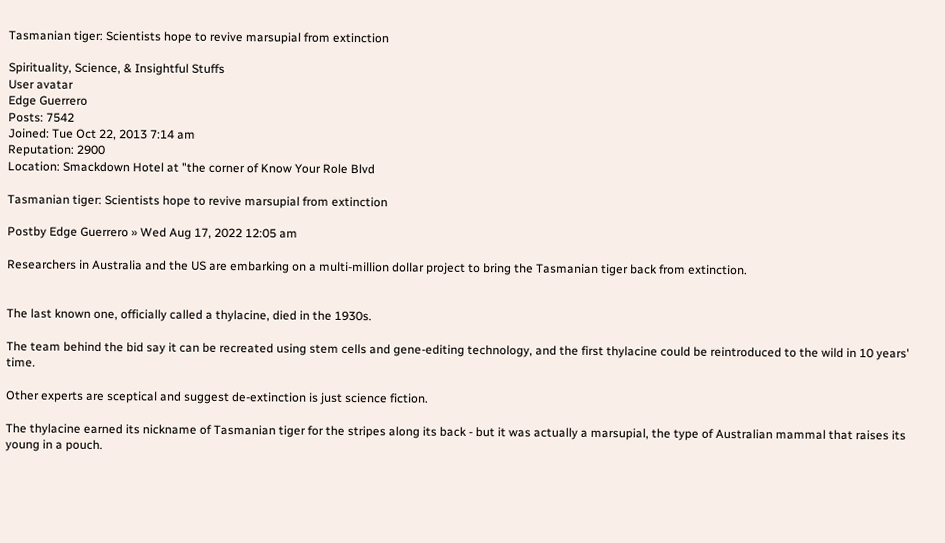Tasmanian tiger: Scientists hope to revive marsupial from extinction

Spirituality, Science, & Insightful Stuffs
User avatar
Edge Guerrero
Posts: 7542
Joined: Tue Oct 22, 2013 7:14 am
Reputation: 2900
Location: Smackdown Hotel at "the corner of Know Your Role Blvd

Tasmanian tiger: Scientists hope to revive marsupial from extinction

Postby Edge Guerrero » Wed Aug 17, 2022 12:05 am

Researchers in Australia and the US are embarking on a multi-million dollar project to bring the Tasmanian tiger back from extinction.


The last known one, officially called a thylacine, died in the 1930s.

The team behind the bid say it can be recreated using stem cells and gene-editing technology, and the first thylacine could be reintroduced to the wild in 10 years' time.

Other experts are sceptical and suggest de-extinction is just science fiction.

The thylacine earned its nickname of Tasmanian tiger for the stripes along its back - but it was actually a marsupial, the type of Australian mammal that raises its young in a pouch.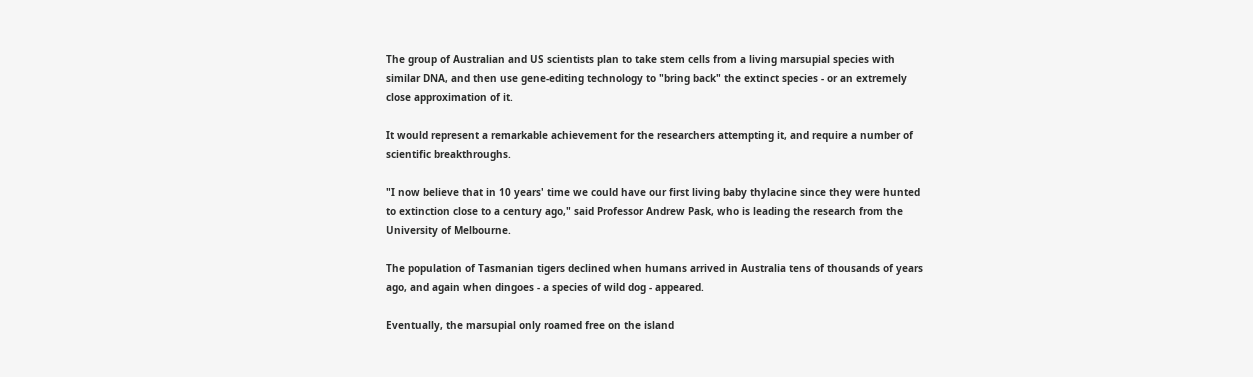The group of Australian and US scientists plan to take stem cells from a living marsupial species with similar DNA, and then use gene-editing technology to "bring back" the extinct species - or an extremely close approximation of it.

It would represent a remarkable achievement for the researchers attempting it, and require a number of scientific breakthroughs.

"I now believe that in 10 years' time we could have our first living baby thylacine since they were hunted to extinction close to a century ago," said Professor Andrew Pask, who is leading the research from the University of Melbourne.

The population of Tasmanian tigers declined when humans arrived in Australia tens of thousands of years ago, and again when dingoes - a species of wild dog - appeared.

Eventually, the marsupial only roamed free on the island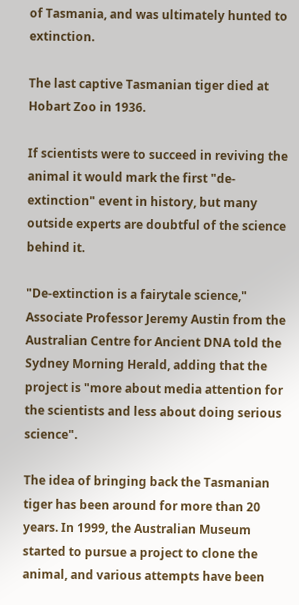of Tasmania, and was ultimately hunted to extinction.

The last captive Tasmanian tiger died at Hobart Zoo in 1936.

If scientists were to succeed in reviving the animal it would mark the first "de-extinction" event in history, but many outside experts are doubtful of the science behind it.

"De-extinction is a fairytale science," Associate Professor Jeremy Austin from the Australian Centre for Ancient DNA told the Sydney Morning Herald, adding that the project is "more about media attention for the scientists and less about doing serious science".

The idea of bringing back the Tasmanian tiger has been around for more than 20 years. In 1999, the Australian Museum started to pursue a project to clone the animal, and various attempts have been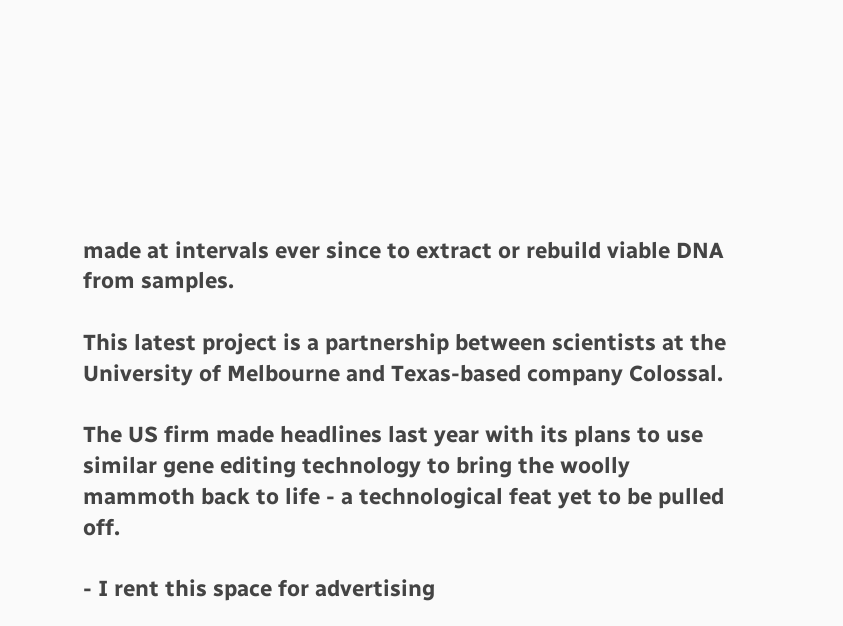made at intervals ever since to extract or rebuild viable DNA from samples.

This latest project is a partnership between scientists at the University of Melbourne and Texas-based company Colossal.

The US firm made headlines last year with its plans to use similar gene editing technology to bring the woolly mammoth back to life - a technological feat yet to be pulled off.

- I rent this space for advertising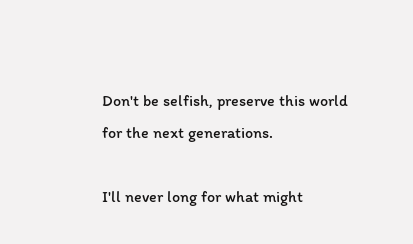Don't be selfish, preserve this world for the next generations.

I'll never long for what might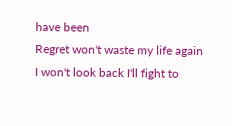have been
Regret won't waste my life again
I won't look back I'll fight to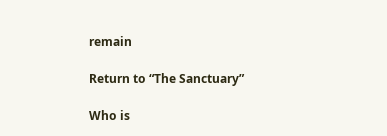remain

Return to “The Sanctuary”

Who is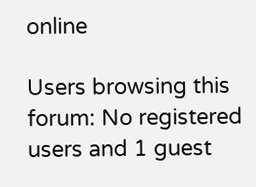online

Users browsing this forum: No registered users and 1 guest